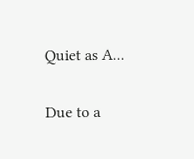Quiet as A...

Due to a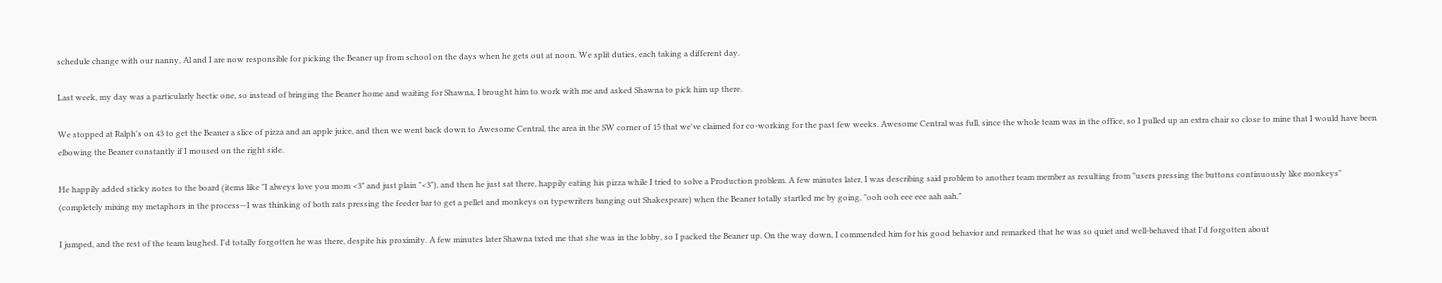schedule change with our nanny, Al and I are now responsible for picking the Beaner up from school on the days when he gets out at noon. We split duties, each taking a different day.

Last week, my day was a particularly hectic one, so instead of bringing the Beaner home and waiting for Shawna, I brought him to work with me and asked Shawna to pick him up there.

We stopped at Ralph's on 43 to get the Beaner a slice of pizza and an apple juice, and then we went back down to Awesome Central, the area in the SW corner of 15 that we've claimed for co-working for the past few weeks. Awesome Central was full, since the whole team was in the office, so I pulled up an extra chair so close to mine that I would have been elbowing the Beaner constantly if I moused on the right side.

He happily added sticky notes to the board (items like "I alweys love you mom <3" and just plain "<3"), and then he just sat there, happily eating his pizza while I tried to solve a Production problem. A few minutes later, I was describing said problem to another team member as resulting from "users pressing the buttons continuously like monkeys" (completely mixing my metaphors in the process—I was thinking of both rats pressing the feeder bar to get a pellet and monkeys on typewriters banging out Shakespeare) when the Beaner totally startled me by going, "ooh ooh eee eee aah aah."

I jumped, and the rest of the team laughed. I'd totally forgotten he was there, despite his proximity. A few minutes later Shawna txted me that she was in the lobby, so I packed the Beaner up. On the way down, I commended him for his good behavior and remarked that he was so quiet and well-behaved that I'd forgotten about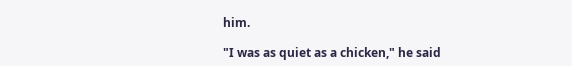him.

"I was as quiet as a chicken," he said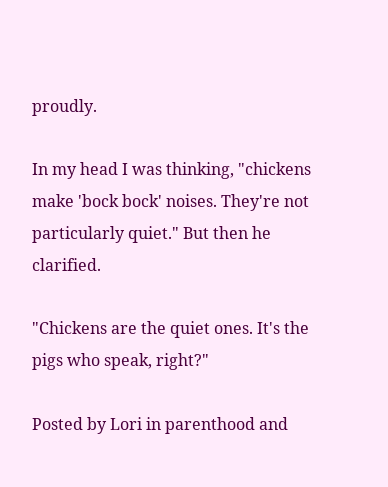proudly.

In my head I was thinking, "chickens make 'bock bock' noises. They're not particularly quiet." But then he clarified.

"Chickens are the quiet ones. It's the pigs who speak, right?"

Posted by Lori in parenthood and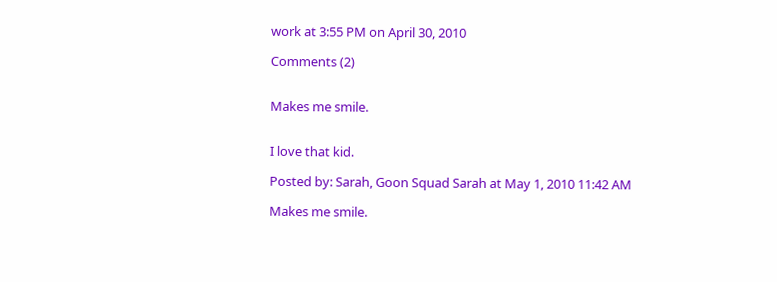work at 3:55 PM on April 30, 2010

Comments (2)


Makes me smile.


I love that kid.

Posted by: Sarah, Goon Squad Sarah at May 1, 2010 11:42 AM

Makes me smile.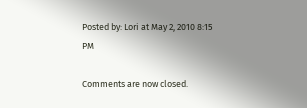Posted by: Lori at May 2, 2010 8:15 PM

Comments are now closed.